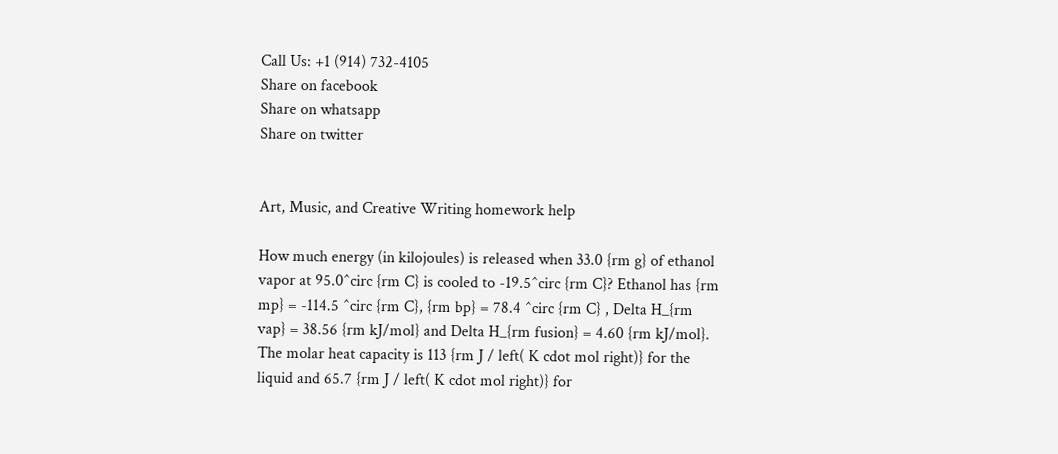Call Us: +1 (914) 732-4105
Share on facebook
Share on whatsapp
Share on twitter


Art, Music, and Creative Writing homework help

How much energy (in kilojoules) is released when 33.0 {rm g} of ethanol vapor at 95.0^circ {rm C} is cooled to -19.5^circ {rm C}? Ethanol has {rm mp} = -114.5 ^circ {rm C}, {rm bp} = 78.4 ^circ {rm C} , Delta H_{rm vap} = 38.56 {rm kJ/mol} and Delta H_{rm fusion} = 4.60 {rm kJ/mol}. The molar heat capacity is 113 {rm J / left( K cdot mol right)} for the liquid and 65.7 {rm J / left( K cdot mol right)} for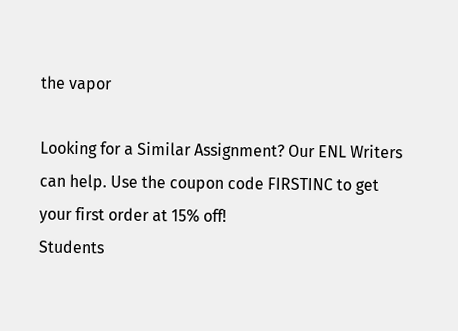the vapor

Looking for a Similar Assignment? Our ENL Writers can help. Use the coupon code FIRSTINC to get your first order at 15% off!
Students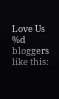Love Us
%d bloggers like this: